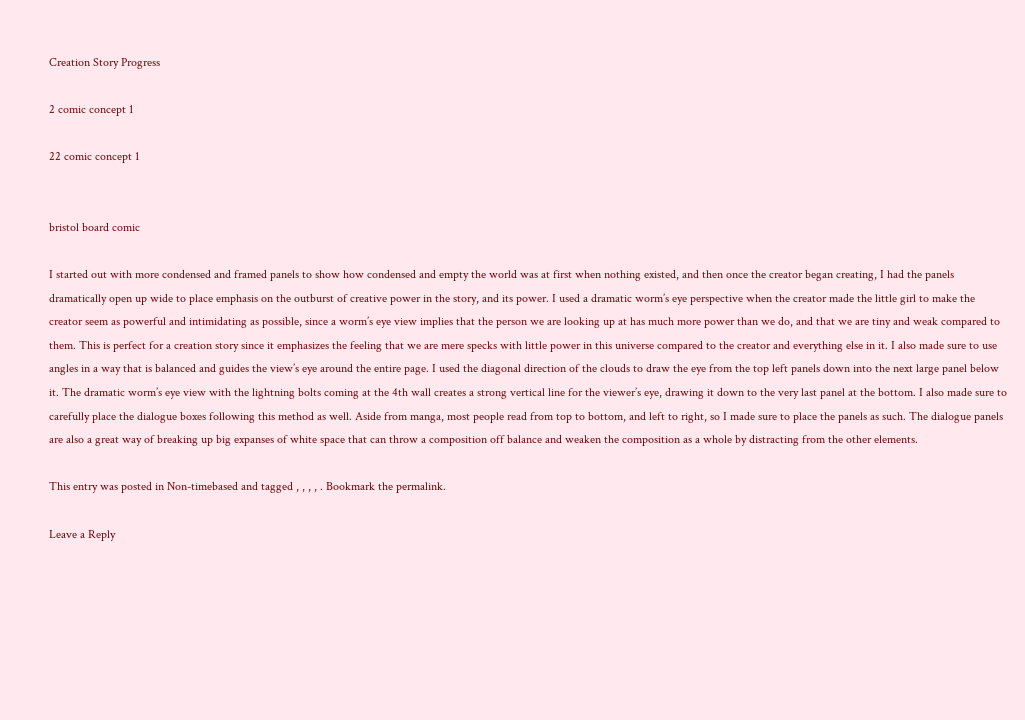Creation Story Progress

2 comic concept 1

22 comic concept 1


bristol board comic

I started out with more condensed and framed panels to show how condensed and empty the world was at first when nothing existed, and then once the creator began creating, I had the panels dramatically open up wide to place emphasis on the outburst of creative power in the story, and its power. I used a dramatic worm’s eye perspective when the creator made the little girl to make the creator seem as powerful and intimidating as possible, since a worm’s eye view implies that the person we are looking up at has much more power than we do, and that we are tiny and weak compared to them. This is perfect for a creation story since it emphasizes the feeling that we are mere specks with little power in this universe compared to the creator and everything else in it. I also made sure to use angles in a way that is balanced and guides the view’s eye around the entire page. I used the diagonal direction of the clouds to draw the eye from the top left panels down into the next large panel below it. The dramatic worm’s eye view with the lightning bolts coming at the 4th wall creates a strong vertical line for the viewer’s eye, drawing it down to the very last panel at the bottom. I also made sure to carefully place the dialogue boxes following this method as well. Aside from manga, most people read from top to bottom, and left to right, so I made sure to place the panels as such. The dialogue panels are also a great way of breaking up big expanses of white space that can throw a composition off balance and weaken the composition as a whole by distracting from the other elements.

This entry was posted in Non-timebased and tagged , , , , . Bookmark the permalink.

Leave a Reply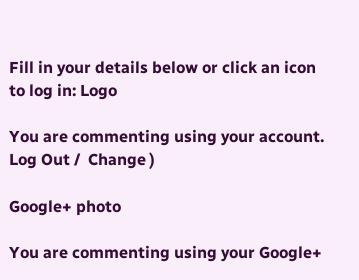Fill in your details below or click an icon to log in: Logo

You are commenting using your account. Log Out /  Change )

Google+ photo

You are commenting using your Google+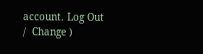account. Log Out /  Change )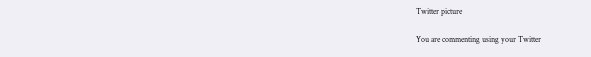Twitter picture

You are commenting using your Twitter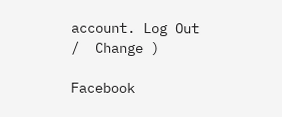account. Log Out /  Change )

Facebook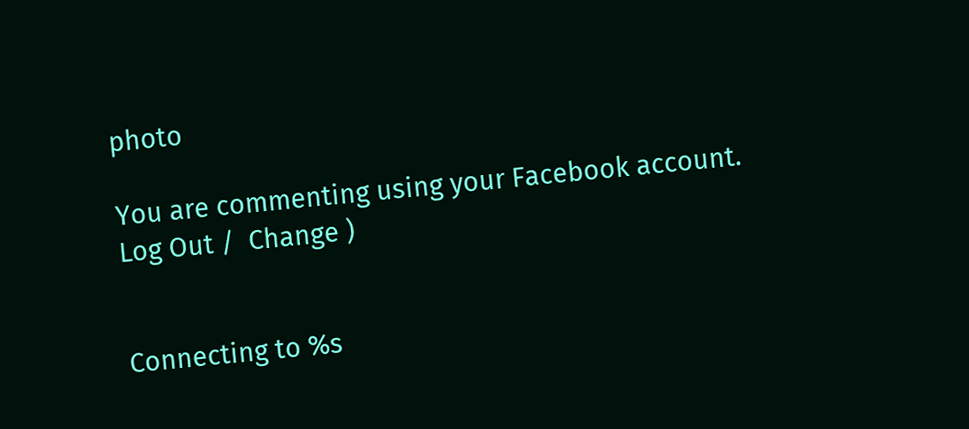photo

You are commenting using your Facebook account. Log Out /  Change )


Connecting to %s